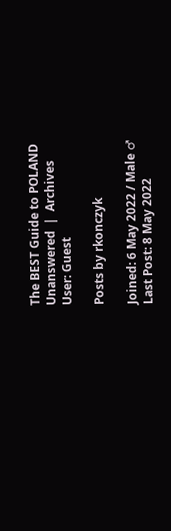The BEST Guide to POLAND
Unanswered  |  Archives
User: Guest

Posts by rkonczyk

Joined: 6 May 2022 / Male ♂
Last Post: 8 May 2022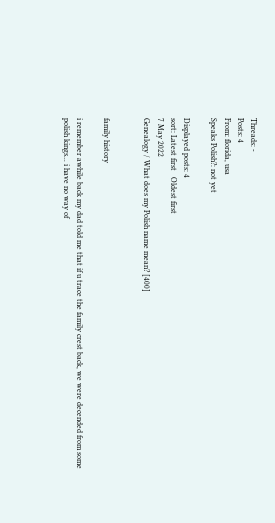Threads: -
Posts: 4
From: florida, usa
Speaks Polish?: not yet

Displayed posts: 4
sort: Latest first   Oldest first
7 May 2022
Genealogy / What does my Polish name mean? [400]


family history

i remember awhile back my dad told me that if u trace the family crest back, we were decended from some polish kings... i have no way of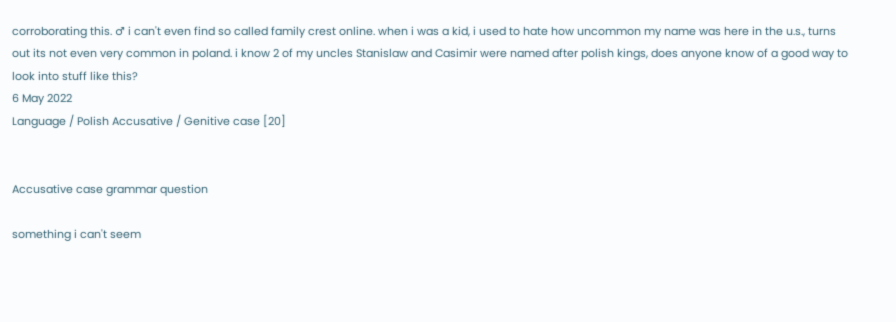corroborating this. ♂ i can't even find so called family crest online. when i was a kid, i used to hate how uncommon my name was here in the u.s., turns out its not even very common in poland. i know 2 of my uncles Stanislaw and Casimir were named after polish kings, does anyone know of a good way to look into stuff like this?
6 May 2022
Language / Polish Accusative / Genitive case [20]


Accusative case grammar question

something i can't seem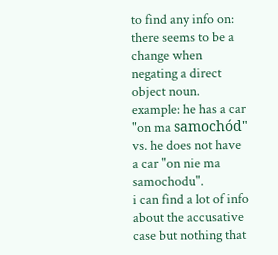to find any info on: there seems to be a change when negating a direct object noun.
example: he has a car "on ma samochód" vs. he does not have a car "on nie ma samochodu".
i can find a lot of info about the accusative case but nothing that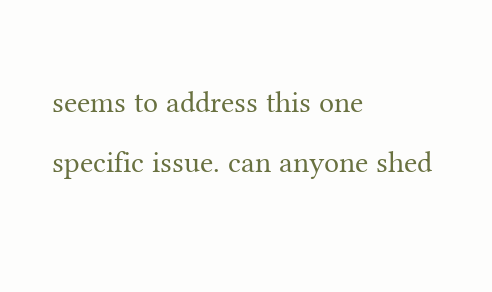seems to address this one specific issue. can anyone shed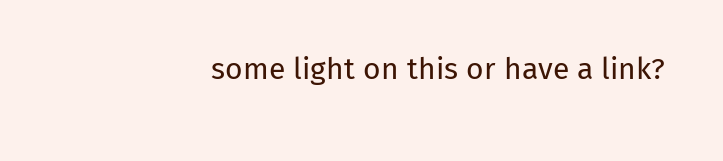some light on this or have a link?